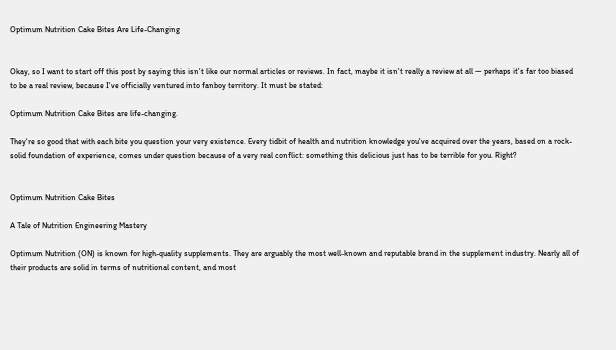Optimum Nutrition Cake Bites Are Life-Changing


Okay, so I want to start off this post by saying this isn't like our normal articles or reviews. In fact, maybe it isn't really a review at all — perhaps it's far too biased to be a real review, because I've officially ventured into fanboy territory. It must be stated:

Optimum Nutrition Cake Bites are life-changing.

They're so good that with each bite you question your very existence. Every tidbit of health and nutrition knowledge you've acquired over the years, based on a rock-solid foundation of experience, comes under question because of a very real conflict: something this delicious just has to be terrible for you. Right?


Optimum Nutrition Cake Bites

A Tale of Nutrition Engineering Mastery

Optimum Nutrition (ON) is known for high-quality supplements. They are arguably the most well-known and reputable brand in the supplement industry. Nearly all of their products are solid in terms of nutritional content, and most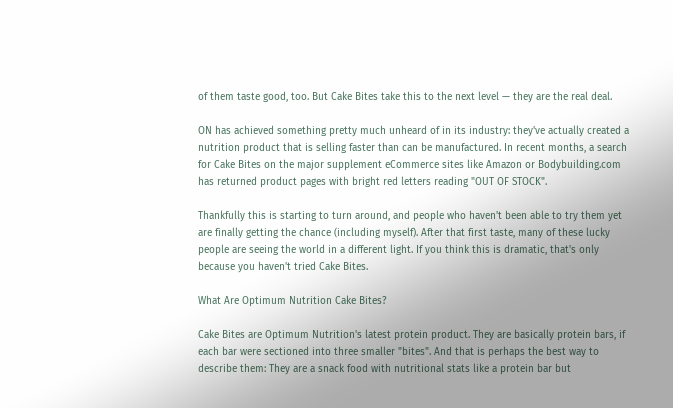of them taste good, too. But Cake Bites take this to the next level — they are the real deal.

ON has achieved something pretty much unheard of in its industry: they've actually created a nutrition product that is selling faster than can be manufactured. In recent months, a search for Cake Bites on the major supplement eCommerce sites like Amazon or Bodybuilding.com has returned product pages with bright red letters reading "OUT OF STOCK".

Thankfully this is starting to turn around, and people who haven't been able to try them yet are finally getting the chance (including myself). After that first taste, many of these lucky people are seeing the world in a different light. If you think this is dramatic, that's only because you haven't tried Cake Bites.

What Are Optimum Nutrition Cake Bites?

Cake Bites are Optimum Nutrition's latest protein product. They are basically protein bars, if each bar were sectioned into three smaller "bites". And that is perhaps the best way to describe them: They are a snack food with nutritional stats like a protein bar but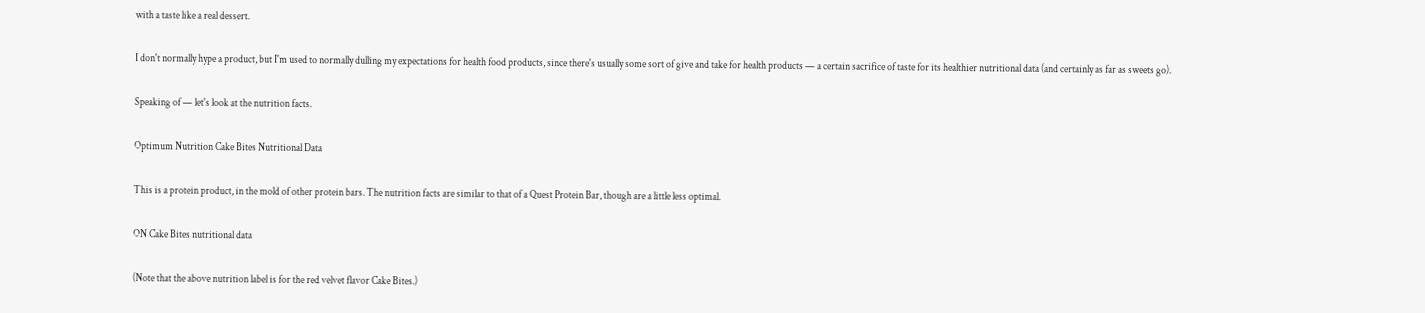with a taste like a real dessert.

I don't normally hype a product, but I'm used to normally dulling my expectations for health food products, since there's usually some sort of give and take for health products — a certain sacrifice of taste for its healthier nutritional data (and certainly as far as sweets go).

Speaking of — let's look at the nutrition facts.

Optimum Nutrition Cake Bites Nutritional Data

This is a protein product, in the mold of other protein bars. The nutrition facts are similar to that of a Quest Protein Bar, though are a little less optimal.

ON Cake Bites nutritional data

(Note that the above nutrition label is for the red velvet flavor Cake Bites.)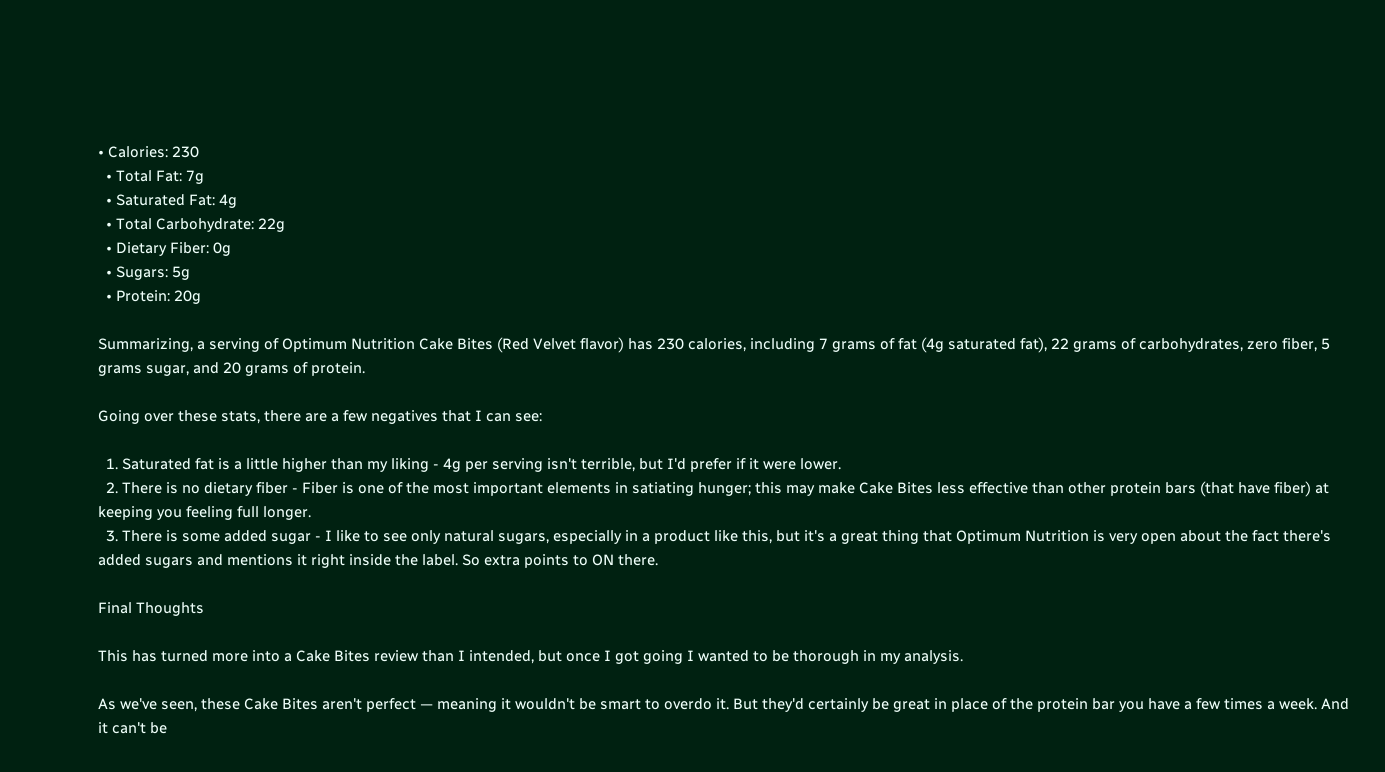• Calories: 230
  • Total Fat: 7g
  • Saturated Fat: 4g
  • Total Carbohydrate: 22g
  • Dietary Fiber: 0g
  • Sugars: 5g
  • Protein: 20g

Summarizing, a serving of Optimum Nutrition Cake Bites (Red Velvet flavor) has 230 calories, including 7 grams of fat (4g saturated fat), 22 grams of carbohydrates, zero fiber, 5 grams sugar, and 20 grams of protein.

Going over these stats, there are a few negatives that I can see:

  1. Saturated fat is a little higher than my liking - 4g per serving isn't terrible, but I'd prefer if it were lower.
  2. There is no dietary fiber - Fiber is one of the most important elements in satiating hunger; this may make Cake Bites less effective than other protein bars (that have fiber) at keeping you feeling full longer.
  3. There is some added sugar - I like to see only natural sugars, especially in a product like this, but it's a great thing that Optimum Nutrition is very open about the fact there's added sugars and mentions it right inside the label. So extra points to ON there.

Final Thoughts

This has turned more into a Cake Bites review than I intended, but once I got going I wanted to be thorough in my analysis.

As we've seen, these Cake Bites aren't perfect — meaning it wouldn't be smart to overdo it. But they'd certainly be great in place of the protein bar you have a few times a week. And it can't be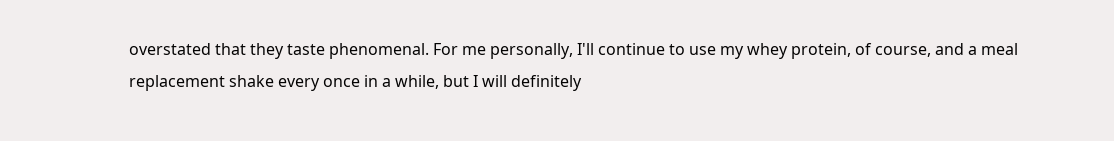overstated that they taste phenomenal. For me personally, I'll continue to use my whey protein, of course, and a meal replacement shake every once in a while, but I will definitely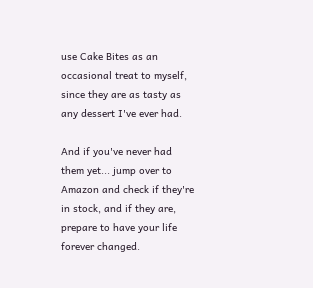use Cake Bites as an occasional treat to myself, since they are as tasty as any dessert I've ever had.

And if you've never had them yet... jump over to Amazon and check if they're in stock, and if they are, prepare to have your life forever changed.